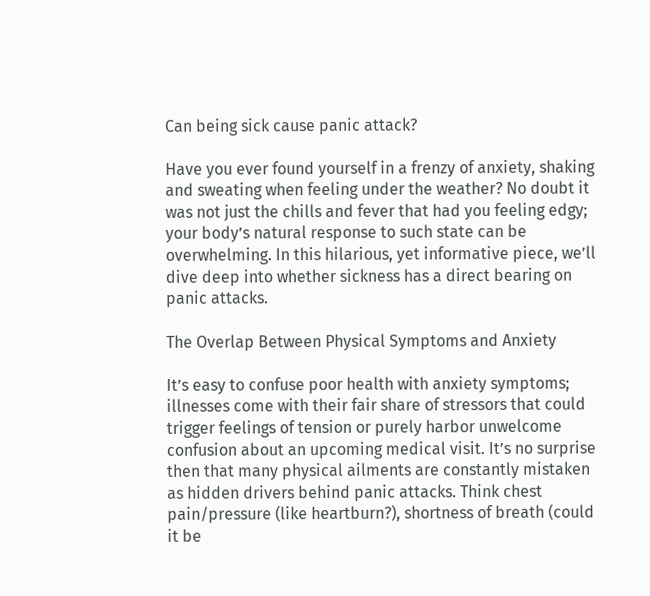Can being sick cause panic attack?

Have you ever found yourself in a frenzy of anxiety, shaking and sweating when feeling under the weather? No doubt it was not just the chills and fever that had you feeling edgy; your body’s natural response to such state can be overwhelming. In this hilarious, yet informative piece, we’ll dive deep into whether sickness has a direct bearing on panic attacks.

The Overlap Between Physical Symptoms and Anxiety

It’s easy to confuse poor health with anxiety symptoms; illnesses come with their fair share of stressors that could trigger feelings of tension or purely harbor unwelcome confusion about an upcoming medical visit. It’s no surprise then that many physical ailments are constantly mistaken as hidden drivers behind panic attacks. Think chest pain/pressure (like heartburn?), shortness of breath (could it be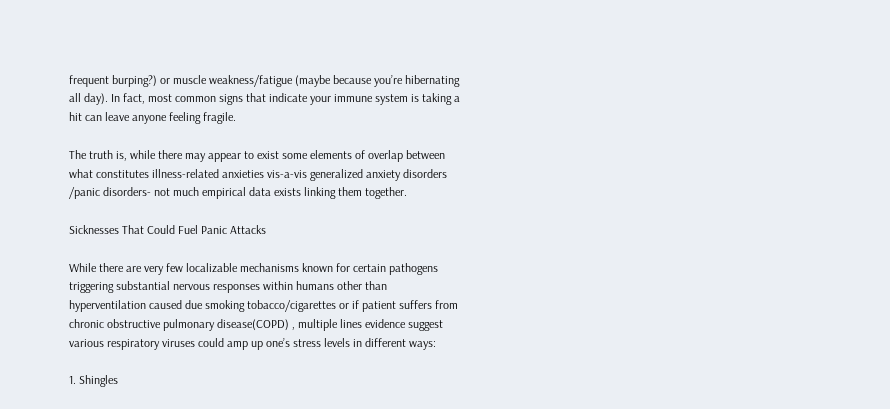frequent burping?) or muscle weakness/fatigue (maybe because you’re hibernating all day). In fact, most common signs that indicate your immune system is taking a hit can leave anyone feeling fragile.

The truth is, while there may appear to exist some elements of overlap between what constitutes illness-related anxieties vis-a-vis generalized anxiety disorders /panic disorders- not much empirical data exists linking them together.

Sicknesses That Could Fuel Panic Attacks

While there are very few localizable mechanisms known for certain pathogens triggering substantial nervous responses within humans other than hyperventilation caused due smoking tobacco/cigarettes or if patient suffers from chronic obstructive pulmonary disease(COPD) , multiple lines evidence suggest various respiratory viruses could amp up one’s stress levels in different ways:

1. Shingles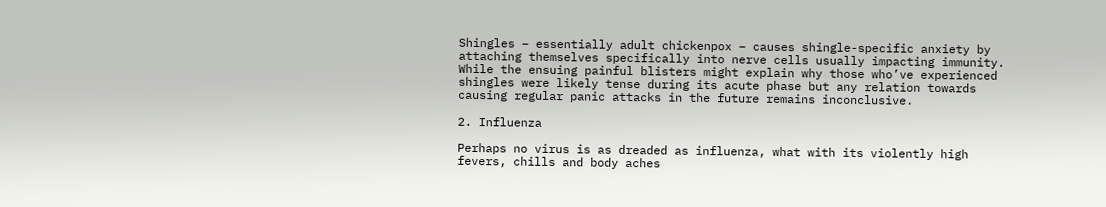Shingles – essentially adult chickenpox – causes shingle-specific anxiety by attaching themselves specifically into nerve cells usually impacting immunity. While the ensuing painful blisters might explain why those who’ve experienced shingles were likely tense during its acute phase but any relation towards causing regular panic attacks in the future remains inconclusive.

2. Influenza

Perhaps no virus is as dreaded as influenza, what with its violently high fevers, chills and body aches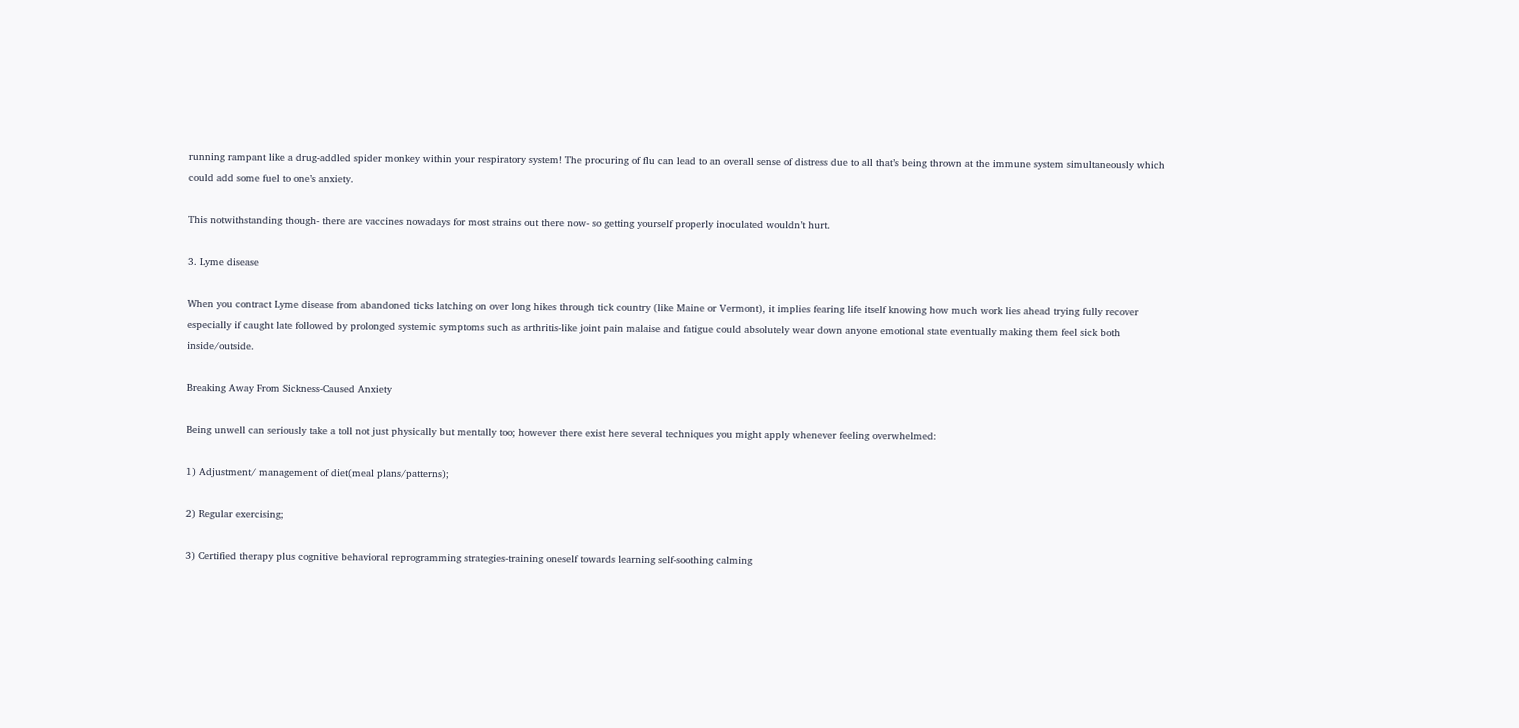running rampant like a drug-addled spider monkey within your respiratory system! The procuring of flu can lead to an overall sense of distress due to all that’s being thrown at the immune system simultaneously which could add some fuel to one’s anxiety.

This notwithstanding though- there are vaccines nowadays for most strains out there now- so getting yourself properly inoculated wouldn’t hurt.

3. Lyme disease

When you contract Lyme disease from abandoned ticks latching on over long hikes through tick country (like Maine or Vermont), it implies fearing life itself knowing how much work lies ahead trying fully recover especially if caught late followed by prolonged systemic symptoms such as arthritis-like joint pain malaise and fatigue could absolutely wear down anyone emotional state eventually making them feel sick both inside/outside.

Breaking Away From Sickness-Caused Anxiety

Being unwell can seriously take a toll not just physically but mentally too; however there exist here several techniques you might apply whenever feeling overwhelmed:

1) Adjustment/ management of diet(meal plans/patterns);

2) Regular exercising;

3) Certified therapy plus cognitive behavioral reprogramming strategies-training oneself towards learning self-soothing calming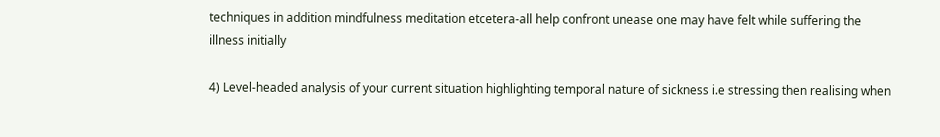techniques in addition mindfulness meditation etcetera-all help confront unease one may have felt while suffering the illness initially

4) Level-headed analysis of your current situation highlighting temporal nature of sickness i.e stressing then realising when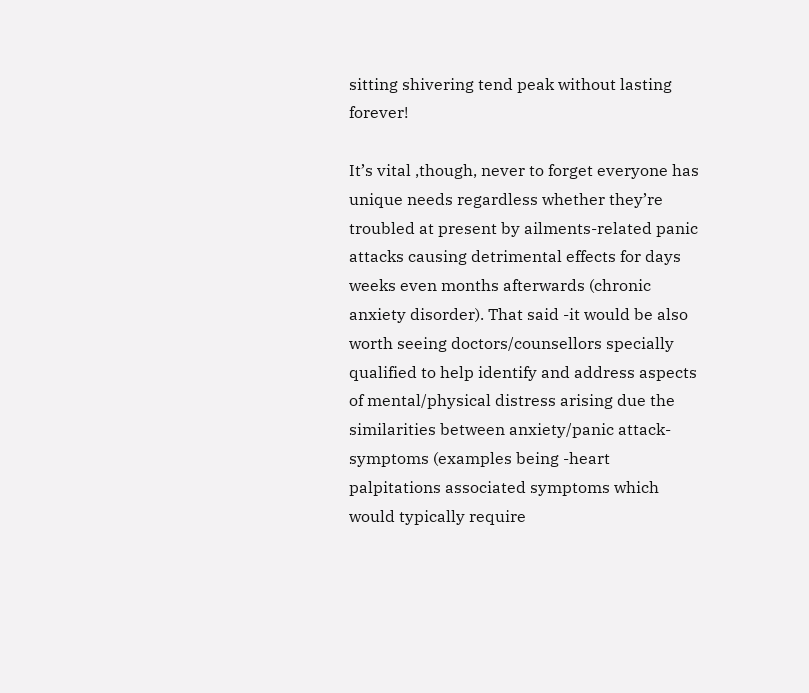sitting shivering tend peak without lasting forever!

It’s vital ,though, never to forget everyone has unique needs regardless whether they’re troubled at present by ailments-related panic attacks causing detrimental effects for days weeks even months afterwards (chronic anxiety disorder). That said -it would be also worth seeing doctors/counsellors specially qualified to help identify and address aspects of mental/physical distress arising due the similarities between anxiety/panic attack-symptoms (examples being -heart palpitations associated symptoms which would typically require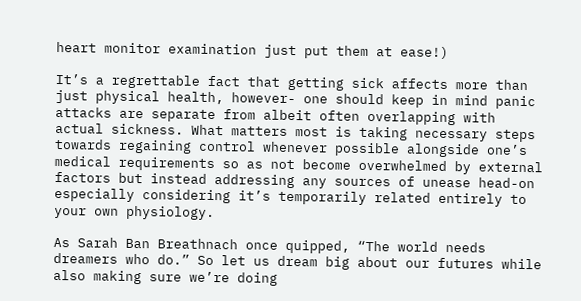heart monitor examination just put them at ease!)

It’s a regrettable fact that getting sick affects more than just physical health, however- one should keep in mind panic attacks are separate from albeit often overlapping with actual sickness. What matters most is taking necessary steps towards regaining control whenever possible alongside one’s medical requirements so as not become overwhelmed by external factors but instead addressing any sources of unease head-on especially considering it’s temporarily related entirely to your own physiology.

As Sarah Ban Breathnach once quipped, “The world needs dreamers who do.” So let us dream big about our futures while also making sure we’re doing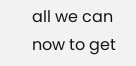all we can now to get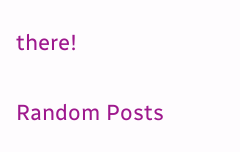there!

Random Posts